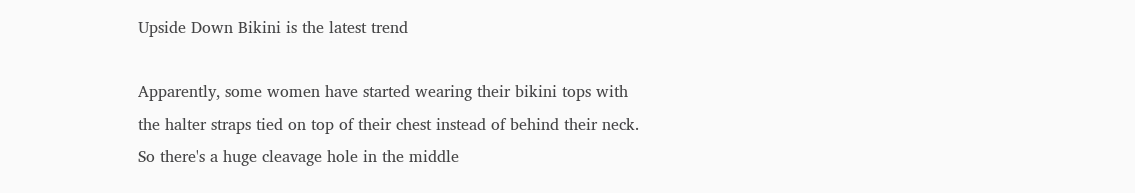Upside Down Bikini is the latest trend

Apparently, some women have started wearing their bikini tops with the halter straps tied on top of their chest instead of behind their neck.  So there's a huge cleavage hole in the middle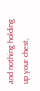and nothing holding up your chest,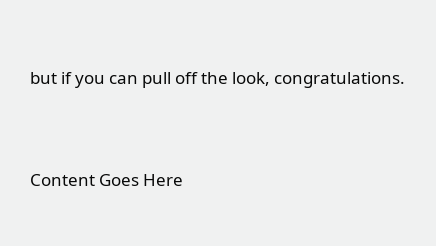but if you can pull off the look, congratulations.



Content Goes Here